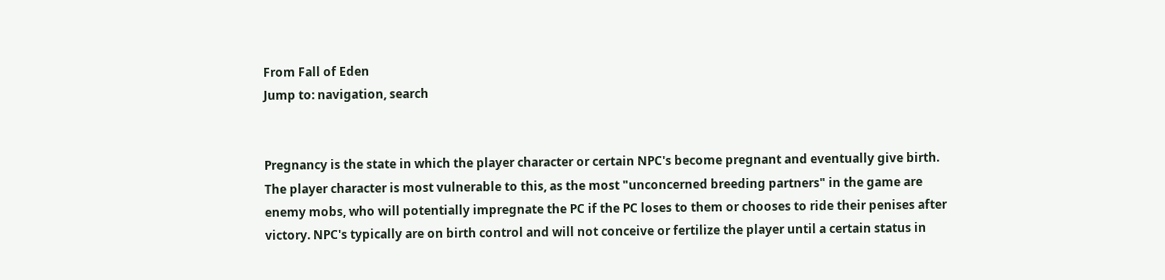From Fall of Eden
Jump to: navigation, search


Pregnancy is the state in which the player character or certain NPC's become pregnant and eventually give birth. The player character is most vulnerable to this, as the most "unconcerned breeding partners" in the game are enemy mobs, who will potentially impregnate the PC if the PC loses to them or chooses to ride their penises after victory. NPC's typically are on birth control and will not conceive or fertilize the player until a certain status in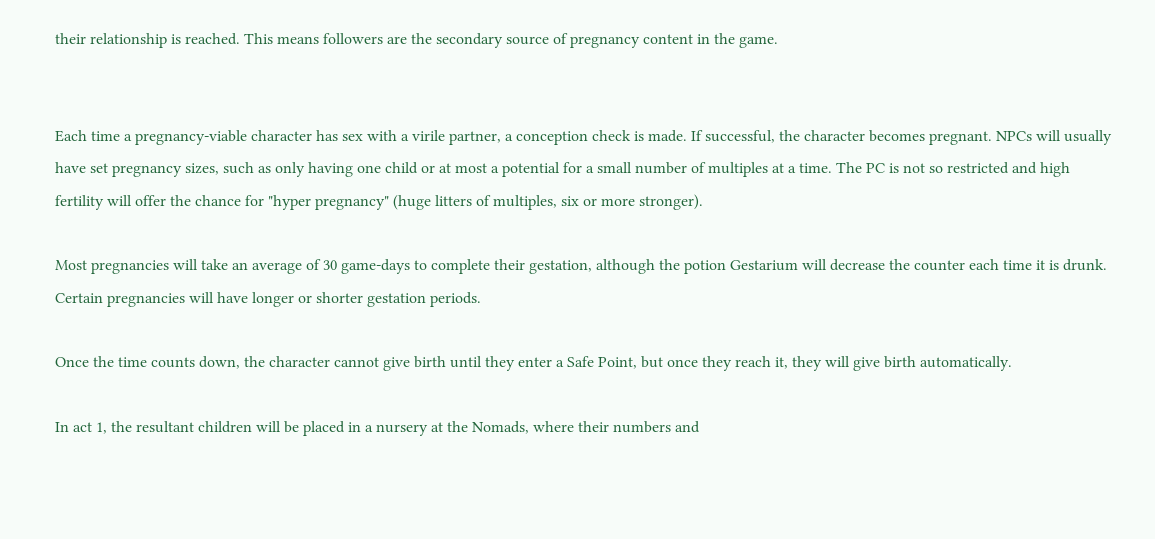their relationship is reached. This means followers are the secondary source of pregnancy content in the game.


Each time a pregnancy-viable character has sex with a virile partner, a conception check is made. If successful, the character becomes pregnant. NPCs will usually have set pregnancy sizes, such as only having one child or at most a potential for a small number of multiples at a time. The PC is not so restricted and high fertility will offer the chance for "hyper pregnancy" (huge litters of multiples, six or more stronger).

Most pregnancies will take an average of 30 game-days to complete their gestation, although the potion Gestarium will decrease the counter each time it is drunk. Certain pregnancies will have longer or shorter gestation periods.

Once the time counts down, the character cannot give birth until they enter a Safe Point, but once they reach it, they will give birth automatically.

In act 1, the resultant children will be placed in a nursery at the Nomads, where their numbers and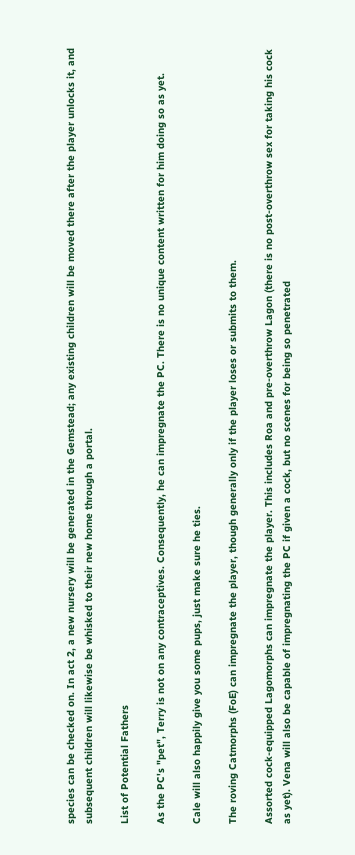species can be checked on. In act 2, a new nursery will be generated in the Gemstead; any existing children will be moved there after the player unlocks it, and subsequent children will likewise be whisked to their new home through a portal.

List of Potential Fathers

As the PC's "pet", Terry is not on any contraceptives. Consequently, he can impregnate the PC. There is no unique content written for him doing so as yet.

Cale will also happily give you some pups, just make sure he ties.

The roving Catmorphs (FoE) can impregnate the player, though generally only if the player loses or submits to them.

Assorted cock-equipped Lagomorphs can impregnate the player. This includes Roa and pre-overthrow Lagon (there is no post-overthrow sex for taking his cock as yet). Vena will also be capable of impregnating the PC if given a cock, but no scenes for being so penetrated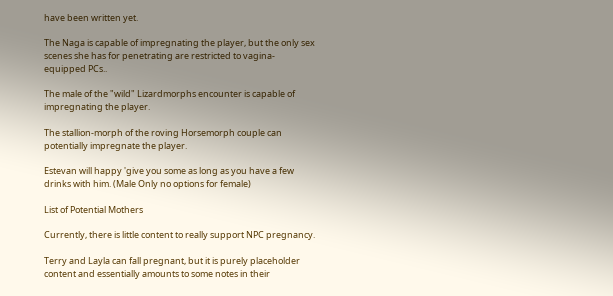have been written yet.

The Naga is capable of impregnating the player, but the only sex scenes she has for penetrating are restricted to vagina-equipped PCs..

The male of the "wild" Lizardmorphs encounter is capable of impregnating the player.

The stallion-morph of the roving Horsemorph couple can potentially impregnate the player.

Estevan will happy 'give you some as long as you have a few drinks with him. (Male Only no options for female)

List of Potential Mothers

Currently, there is little content to really support NPC pregnancy.

Terry and Layla can fall pregnant, but it is purely placeholder content and essentially amounts to some notes in their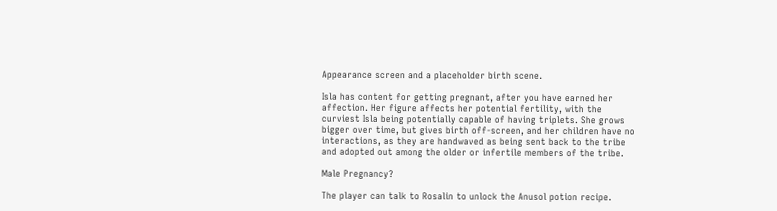Appearance screen and a placeholder birth scene.

Isla has content for getting pregnant, after you have earned her affection. Her figure affects her potential fertility, with the curviest Isla being potentially capable of having triplets. She grows bigger over time, but gives birth off-screen, and her children have no interactions, as they are handwaved as being sent back to the tribe and adopted out among the older or infertile members of the tribe.

Male Pregnancy?

The player can talk to Rosalin to unlock the Anusol potion recipe.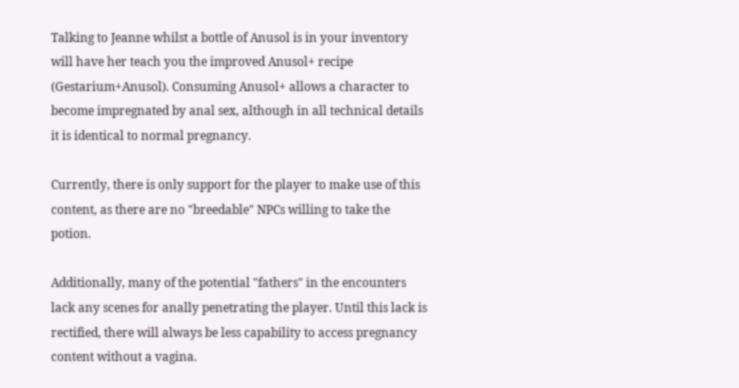Talking to Jeanne whilst a bottle of Anusol is in your inventory will have her teach you the improved Anusol+ recipe (Gestarium+Anusol). Consuming Anusol+ allows a character to become impregnated by anal sex, although in all technical details it is identical to normal pregnancy.

Currently, there is only support for the player to make use of this content, as there are no "breedable" NPCs willing to take the potion.

Additionally, many of the potential "fathers" in the encounters lack any scenes for anally penetrating the player. Until this lack is rectified, there will always be less capability to access pregnancy content without a vagina.